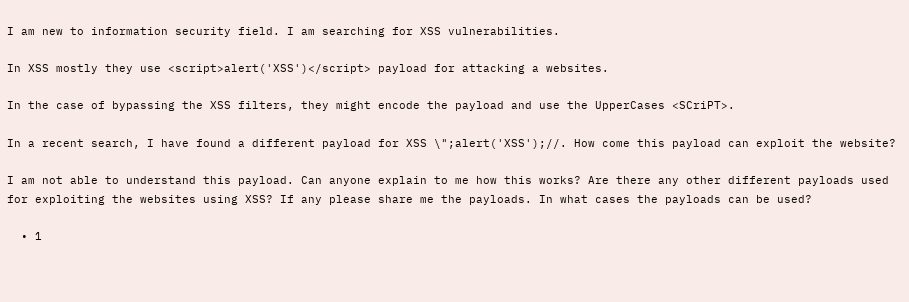I am new to information security field. I am searching for XSS vulnerabilities.

In XSS mostly they use <script>alert('XSS')</script> payload for attacking a websites.

In the case of bypassing the XSS filters, they might encode the payload and use the UpperCases <SCriPT>.

In a recent search, I have found a different payload for XSS \";alert('XSS');//. How come this payload can exploit the website?

I am not able to understand this payload. Can anyone explain to me how this works? Are there any other different payloads used for exploiting the websites using XSS? If any please share me the payloads. In what cases the payloads can be used?

  • 1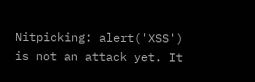Nitpicking: alert('XSS') is not an attack yet. It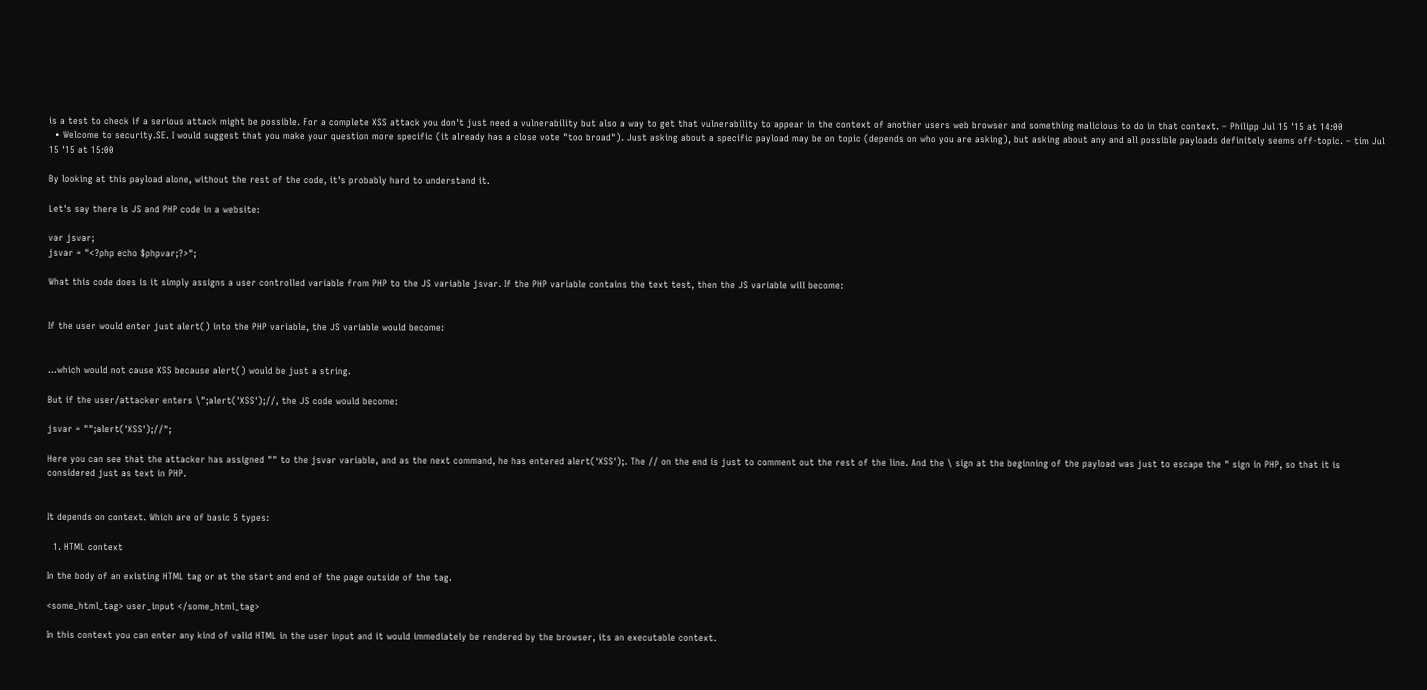is a test to check if a serious attack might be possible. For a complete XSS attack you don't just need a vulnerability but also a way to get that vulnerability to appear in the context of another users web browser and something malicious to do in that context. – Philipp Jul 15 '15 at 14:00
  • Welcome to security.SE. I would suggest that you make your question more specific (it already has a close vote "too broad"). Just asking about a specific payload may be on topic (depends on who you are asking), but asking about any and all possible payloads definitely seems off-topic. – tim Jul 15 '15 at 15:00

By looking at this payload alone, without the rest of the code, it's probably hard to understand it.

Let's say there is JS and PHP code in a website:

var jsvar;
jsvar = "<?php echo $phpvar;?>";

What this code does is it simply assigns a user controlled variable from PHP to the JS variable jsvar. If the PHP variable contains the text test, then the JS variable will become:


If the user would enter just alert() into the PHP variable, the JS variable would become:


...which would not cause XSS because alert() would be just a string.

But if the user/attacker enters \";alert('XSS');//, the JS code would become:

jsvar = "";alert('XSS');//";

Here you can see that the attacker has assigned "" to the jsvar variable, and as the next command, he has entered alert('XSS');. The // on the end is just to comment out the rest of the line. And the \ sign at the beginning of the payload was just to escape the " sign in PHP, so that it is considered just as text in PHP.


It depends on context. Which are of basic 5 types:

  1. HTML context

In the body of an existing HTML tag or at the start and end of the page outside of the tag.

<some_html_tag> user_input </some_html_tag>

In this context you can enter any kind of valid HTML in the user input and it would immediately be rendered by the browser, its an executable context.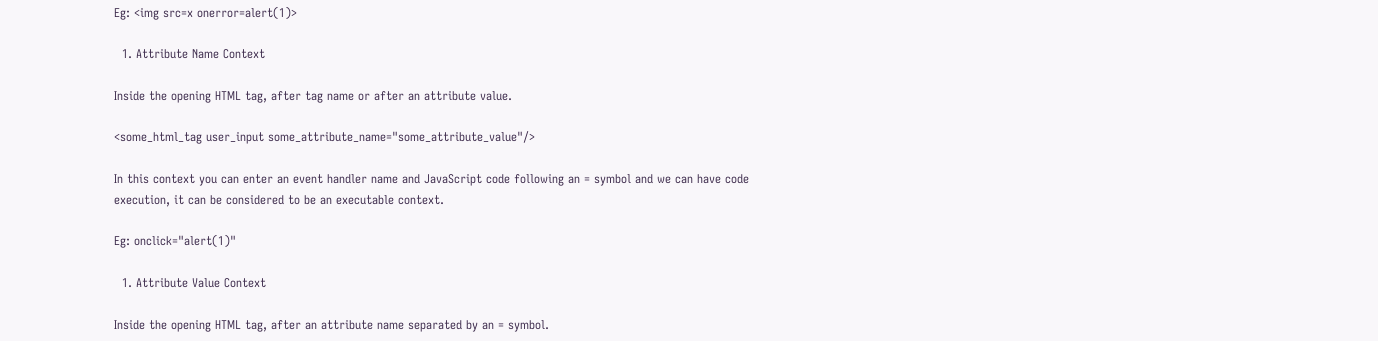Eg: <img src=x onerror=alert(1)>

  1. Attribute Name Context

Inside the opening HTML tag, after tag name or after an attribute value.

<some_html_tag user_input some_attribute_name="some_attribute_value"/>

In this context you can enter an event handler name and JavaScript code following an = symbol and we can have code execution, it can be considered to be an executable context.

Eg: onclick="alert(1)"

  1. Attribute Value Context

Inside the opening HTML tag, after an attribute name separated by an = symbol.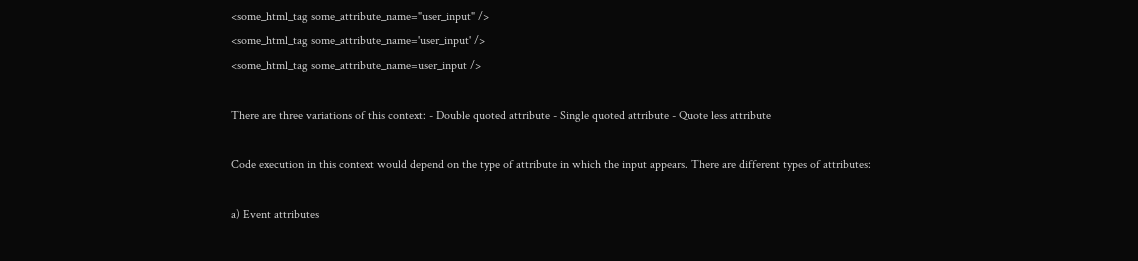<some_html_tag some_attribute_name="user_input" />
<some_html_tag some_attribute_name='user_input' />
<some_html_tag some_attribute_name=user_input />

There are three variations of this context: - Double quoted attribute - Single quoted attribute - Quote less attribute

Code execution in this context would depend on the type of attribute in which the input appears. There are different types of attributes:

a) Event attributes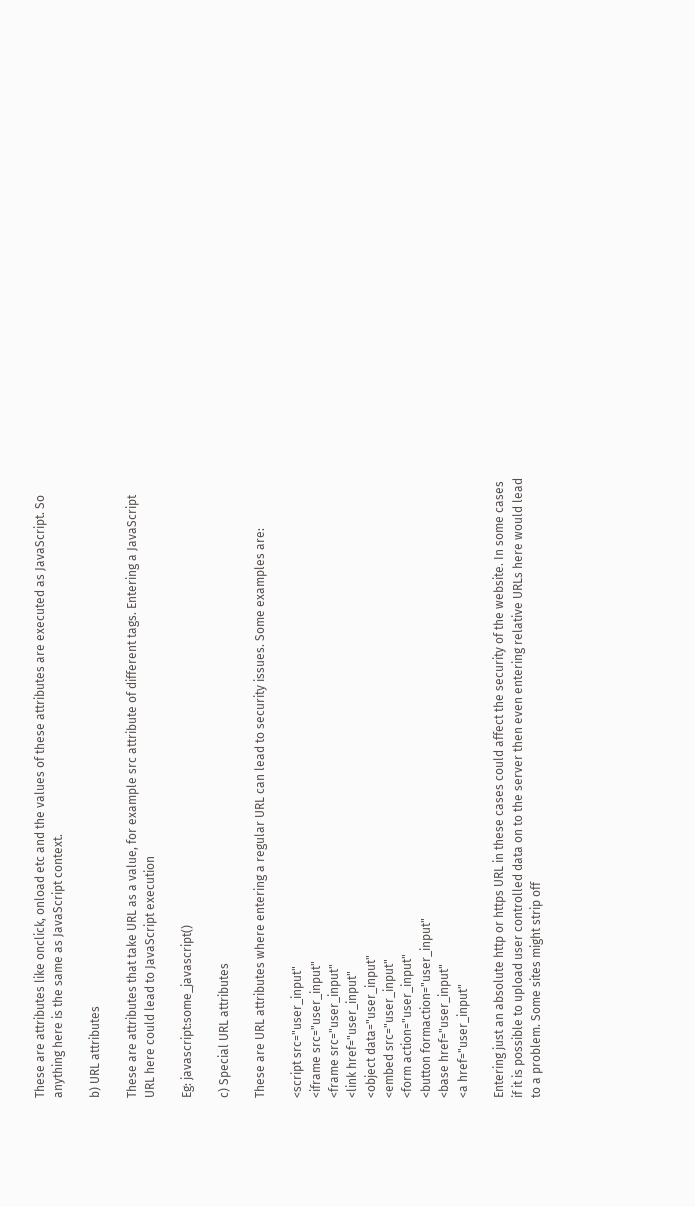These are attributes like onclick, onload etc and the values of these attributes are executed as JavaScript. So anything here is the same as JavaScript context.

b) URL attributes

These are attributes that take URL as a value, for example src attribute of different tags. Entering a JavaScript URL here could lead to JavaScript execution

Eg: javascript:some_javascript()

c) Special URL attributes

These are URL attributes where entering a regular URL can lead to security issues. Some examples are:

<script src="user_input"
<iframe src="user_input"
<frame src="user_input"
<link href="user_input"
<object data="user_input"
<embed src="user_input"
<form action="user_input"
<button formaction="user_input"
<base href="user_input"
<a href="user_input"

Entering just an absolute http or https URL in these cases could affect the security of the website. In some cases if it is possible to upload user controlled data on to the server then even entering relative URLs here would lead to a problem. Some sites might strip off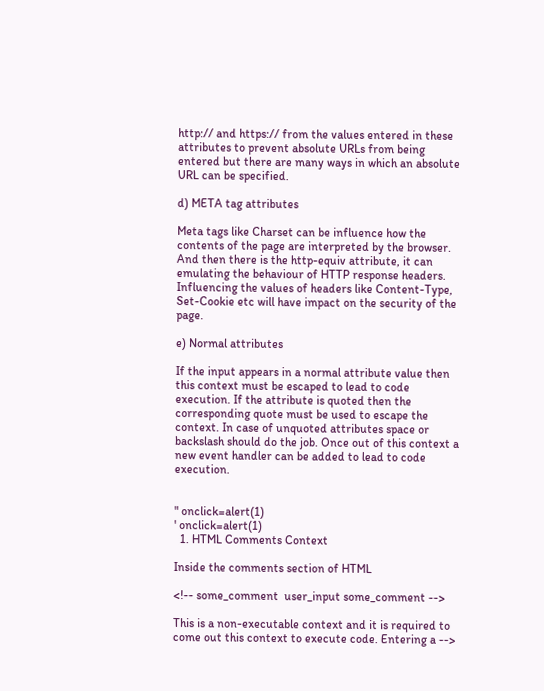http:// and https:// from the values entered in these attributes to prevent absolute URLs from being entered but there are many ways in which an absolute URL can be specified.

d) META tag attributes

Meta tags like Charset can be influence how the contents of the page are interpreted by the browser. And then there is the http-equiv attribute, it can emulating the behaviour of HTTP response headers. Influencing the values of headers like Content-Type, Set-Cookie etc will have impact on the security of the page.

e) Normal attributes

If the input appears in a normal attribute value then this context must be escaped to lead to code execution. If the attribute is quoted then the corresponding quote must be used to escape the context. In case of unquoted attributes space or backslash should do the job. Once out of this context a new event handler can be added to lead to code execution.


" onclick=alert(1)
' onclick=alert(1)
  1. HTML Comments Context

Inside the comments section of HTML

<!-- some_comment  user_input some_comment -->

This is a non-executable context and it is required to come out this context to execute code. Entering a -->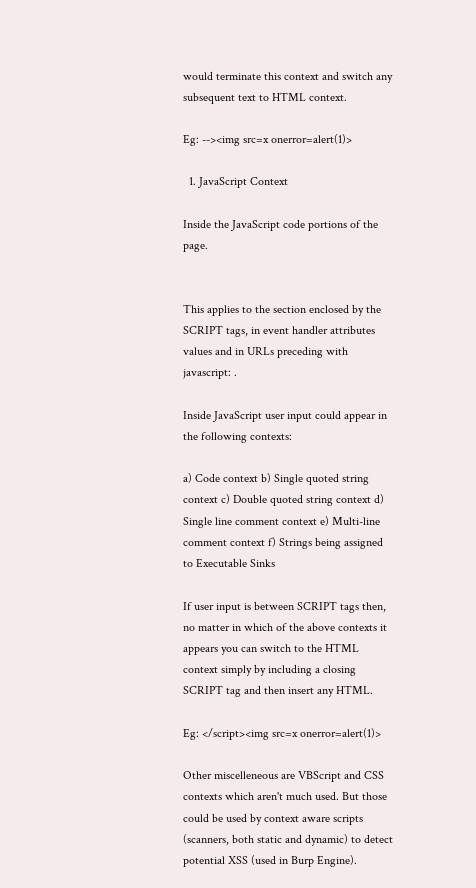would terminate this context and switch any subsequent text to HTML context.

Eg: --><img src=x onerror=alert(1)>

  1. JavaScript Context

Inside the JavaScript code portions of the page.


This applies to the section enclosed by the SCRIPT tags, in event handler attributes values and in URLs preceding with javascript: .

Inside JavaScript user input could appear in the following contexts:

a) Code context b) Single quoted string context c) Double quoted string context d) Single line comment context e) Multi-line comment context f) Strings being assigned to Executable Sinks

If user input is between SCRIPT tags then, no matter in which of the above contexts it appears you can switch to the HTML context simply by including a closing SCRIPT tag and then insert any HTML.

Eg: </script><img src=x onerror=alert(1)>

Other miscelleneous are VBScript and CSS contexts which aren't much used. But those could be used by context aware scripts (scanners, both static and dynamic) to detect potential XSS (used in Burp Engine).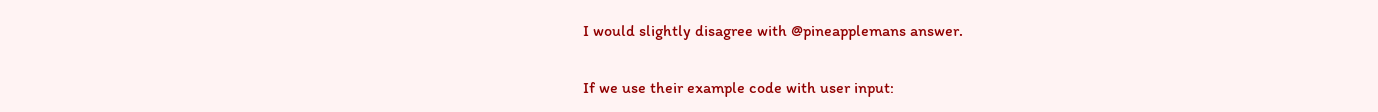I would slightly disagree with @pineapplemans answer.

If we use their example code with user input: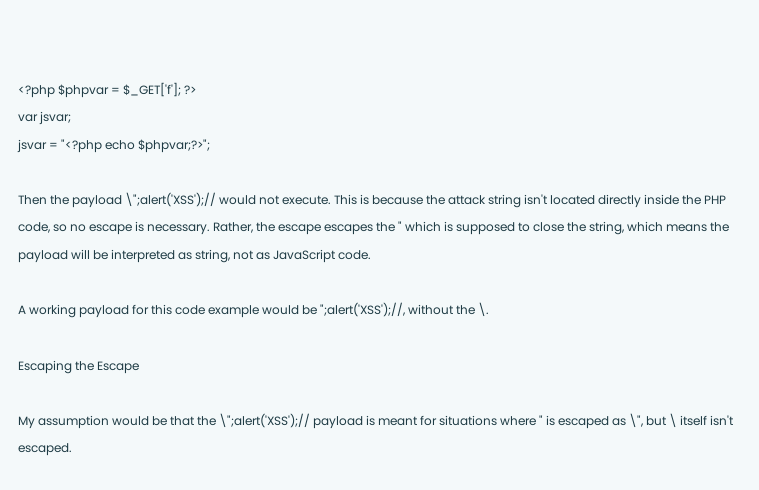<?php $phpvar = $_GET['f']; ?>
var jsvar;
jsvar = "<?php echo $phpvar;?>";

Then the payload \";alert('XSS');// would not execute. This is because the attack string isn't located directly inside the PHP code, so no escape is necessary. Rather, the escape escapes the " which is supposed to close the string, which means the payload will be interpreted as string, not as JavaScript code.

A working payload for this code example would be ";alert('XSS');//, without the \.

Escaping the Escape

My assumption would be that the \";alert('XSS');// payload is meant for situations where " is escaped as \", but \ itself isn't escaped.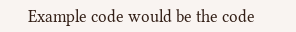Example code would be the code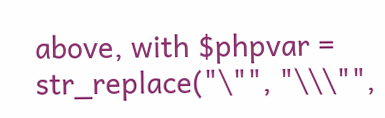above, with $phpvar = str_replace("\"", "\\\"",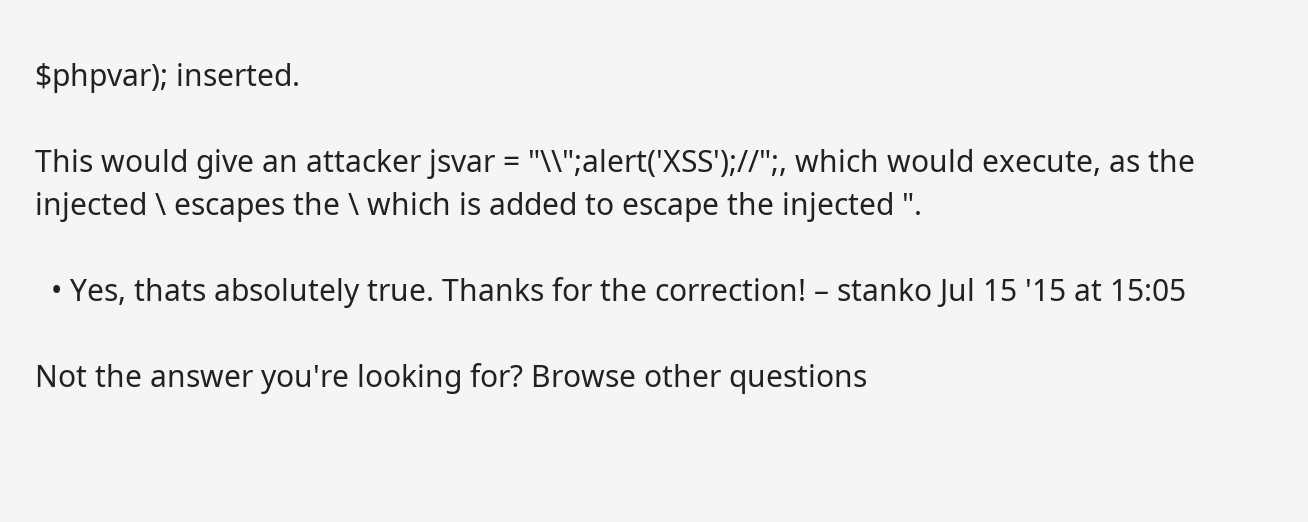$phpvar); inserted.

This would give an attacker jsvar = "\\";alert('XSS');//";, which would execute, as the injected \ escapes the \ which is added to escape the injected ".

  • Yes, thats absolutely true. Thanks for the correction! – stanko Jul 15 '15 at 15:05

Not the answer you're looking for? Browse other questions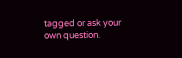tagged or ask your own question.